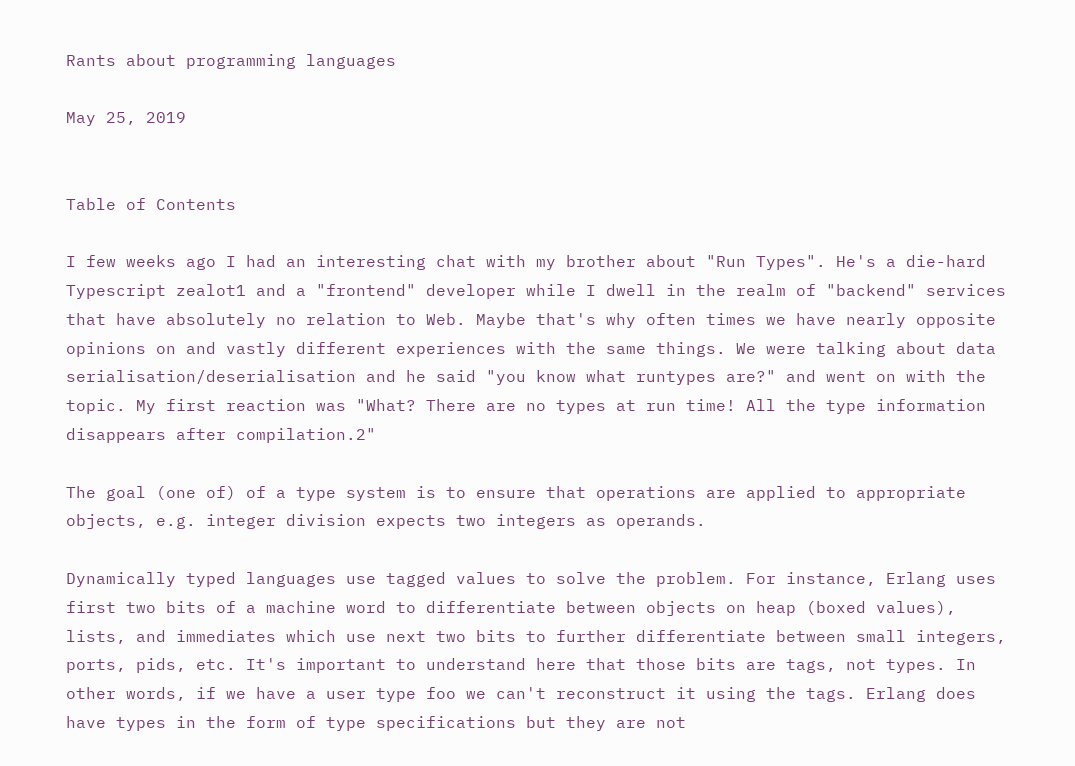Rants about programming languages

May 25, 2019


Table of Contents

I few weeks ago I had an interesting chat with my brother about "Run Types". He's a die-hard Typescript zealot1 and a "frontend" developer while I dwell in the realm of "backend" services that have absolutely no relation to Web. Maybe that's why often times we have nearly opposite opinions on and vastly different experiences with the same things. We were talking about data serialisation/deserialisation and he said "you know what runtypes are?" and went on with the topic. My first reaction was "What? There are no types at run time! All the type information disappears after compilation.2"

The goal (one of) of a type system is to ensure that operations are applied to appropriate objects, e.g. integer division expects two integers as operands.

Dynamically typed languages use tagged values to solve the problem. For instance, Erlang uses first two bits of a machine word to differentiate between objects on heap (boxed values), lists, and immediates which use next two bits to further differentiate between small integers, ports, pids, etc. It's important to understand here that those bits are tags, not types. In other words, if we have a user type foo we can't reconstruct it using the tags. Erlang does have types in the form of type specifications but they are not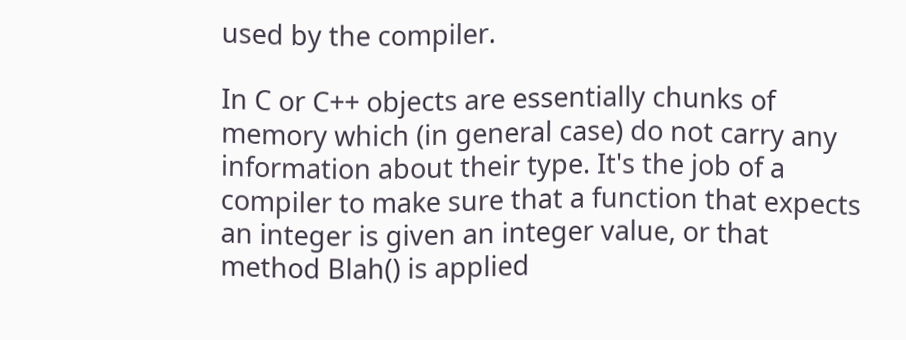used by the compiler.

In C or C++ objects are essentially chunks of memory which (in general case) do not carry any information about their type. It's the job of a compiler to make sure that a function that expects an integer is given an integer value, or that method Blah() is applied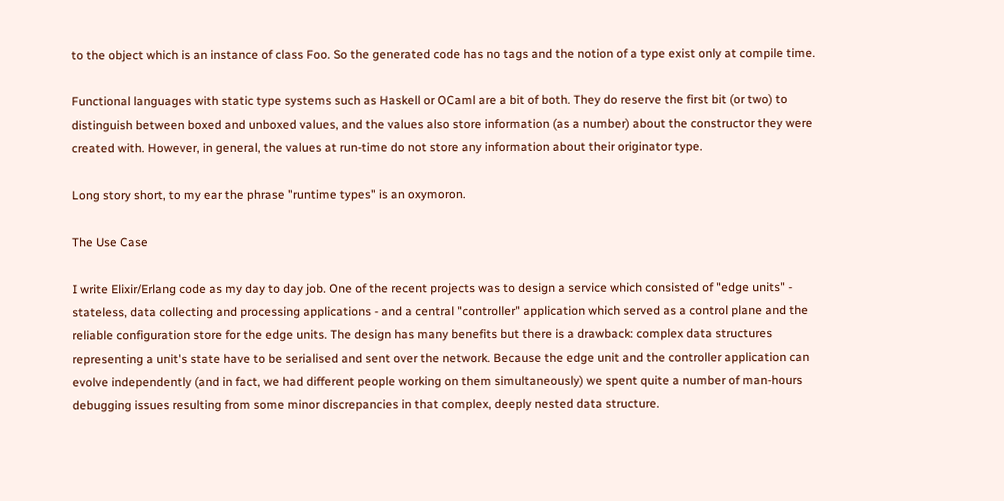to the object which is an instance of class Foo. So the generated code has no tags and the notion of a type exist only at compile time.

Functional languages with static type systems such as Haskell or OCaml are a bit of both. They do reserve the first bit (or two) to distinguish between boxed and unboxed values, and the values also store information (as a number) about the constructor they were created with. However, in general, the values at run-time do not store any information about their originator type.

Long story short, to my ear the phrase "runtime types" is an oxymoron.

The Use Case

I write Elixir/Erlang code as my day to day job. One of the recent projects was to design a service which consisted of "edge units" - stateless, data collecting and processing applications - and a central "controller" application which served as a control plane and the reliable configuration store for the edge units. The design has many benefits but there is a drawback: complex data structures representing a unit's state have to be serialised and sent over the network. Because the edge unit and the controller application can evolve independently (and in fact, we had different people working on them simultaneously) we spent quite a number of man-hours debugging issues resulting from some minor discrepancies in that complex, deeply nested data structure.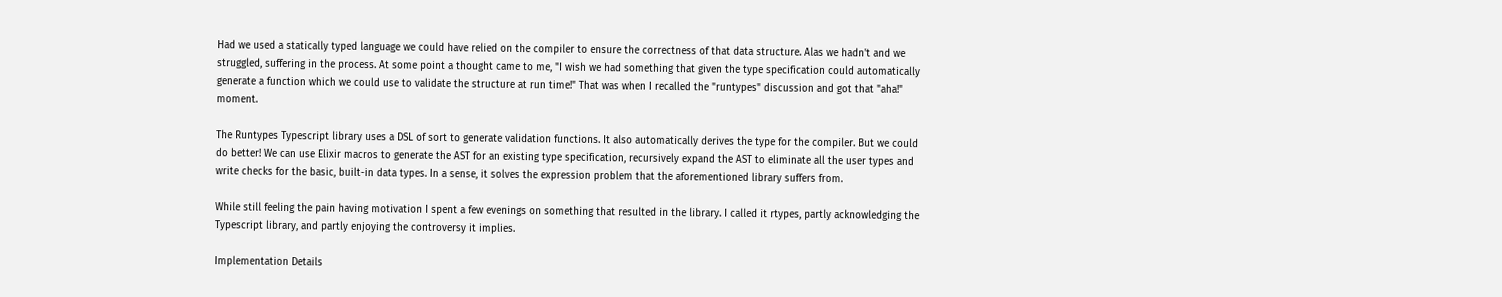Had we used a statically typed language we could have relied on the compiler to ensure the correctness of that data structure. Alas we hadn't and we struggled, suffering in the process. At some point a thought came to me, "I wish we had something that given the type specification could automatically generate a function which we could use to validate the structure at run time!" That was when I recalled the "runtypes" discussion and got that "aha!" moment.

The Runtypes Typescript library uses a DSL of sort to generate validation functions. It also automatically derives the type for the compiler. But we could do better! We can use Elixir macros to generate the AST for an existing type specification, recursively expand the AST to eliminate all the user types and write checks for the basic, built-in data types. In a sense, it solves the expression problem that the aforementioned library suffers from.

While still feeling the pain having motivation I spent a few evenings on something that resulted in the library. I called it rtypes, partly acknowledging the Typescript library, and partly enjoying the controversy it implies.

Implementation Details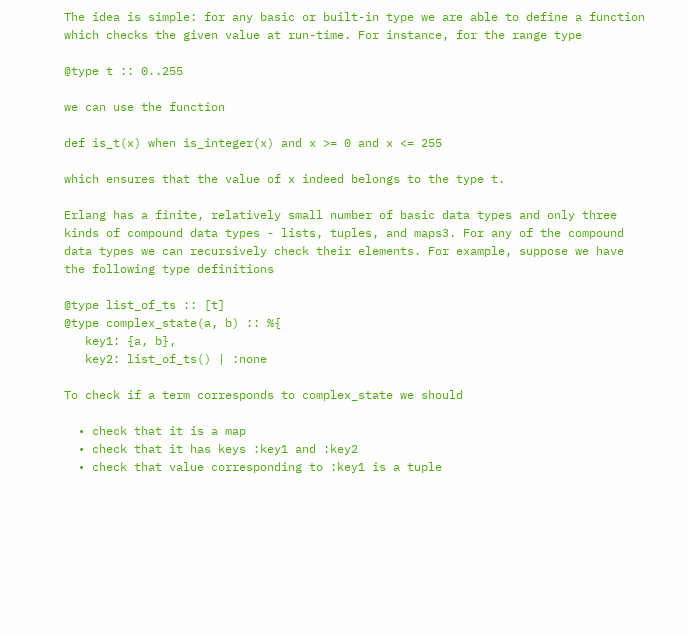The idea is simple: for any basic or built-in type we are able to define a function which checks the given value at run-time. For instance, for the range type

@type t :: 0..255

we can use the function

def is_t(x) when is_integer(x) and x >= 0 and x <= 255

which ensures that the value of x indeed belongs to the type t.

Erlang has a finite, relatively small number of basic data types and only three kinds of compound data types - lists, tuples, and maps3. For any of the compound data types we can recursively check their elements. For example, suppose we have the following type definitions

@type list_of_ts :: [t]
@type complex_state(a, b) :: %{
   key1: {a, b},
   key2: list_of_ts() | :none

To check if a term corresponds to complex_state we should

  • check that it is a map
  • check that it has keys :key1 and :key2
  • check that value corresponding to :key1 is a tuple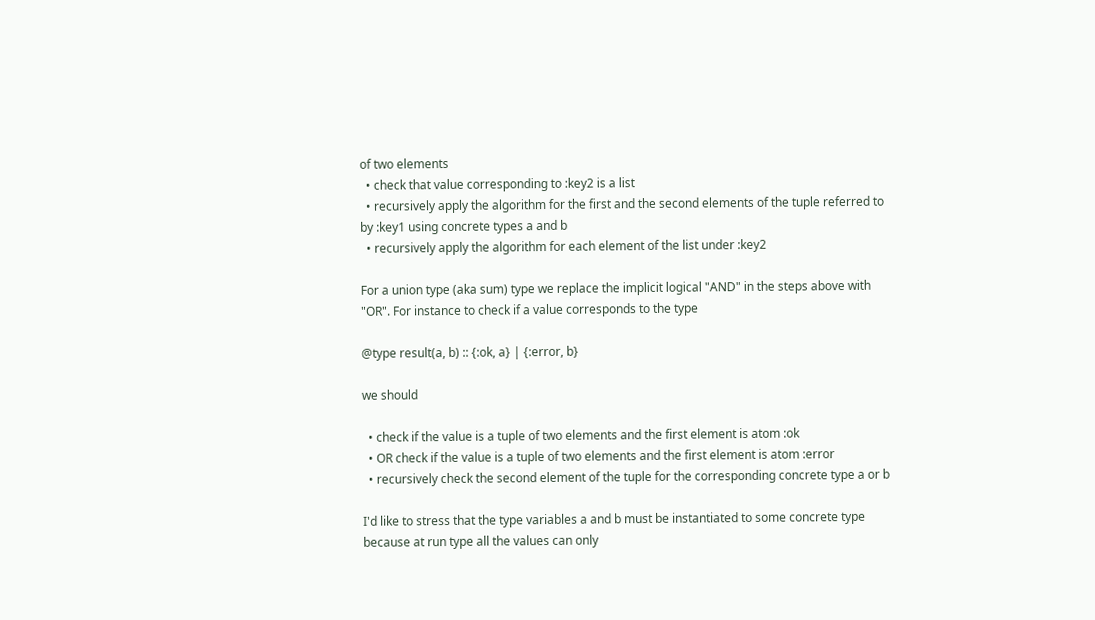of two elements
  • check that value corresponding to :key2 is a list
  • recursively apply the algorithm for the first and the second elements of the tuple referred to by :key1 using concrete types a and b
  • recursively apply the algorithm for each element of the list under :key2

For a union type (aka sum) type we replace the implicit logical "AND" in the steps above with "OR". For instance to check if a value corresponds to the type

@type result(a, b) :: {:ok, a} | {:error, b}

we should

  • check if the value is a tuple of two elements and the first element is atom :ok
  • OR check if the value is a tuple of two elements and the first element is atom :error
  • recursively check the second element of the tuple for the corresponding concrete type a or b

I'd like to stress that the type variables a and b must be instantiated to some concrete type because at run type all the values can only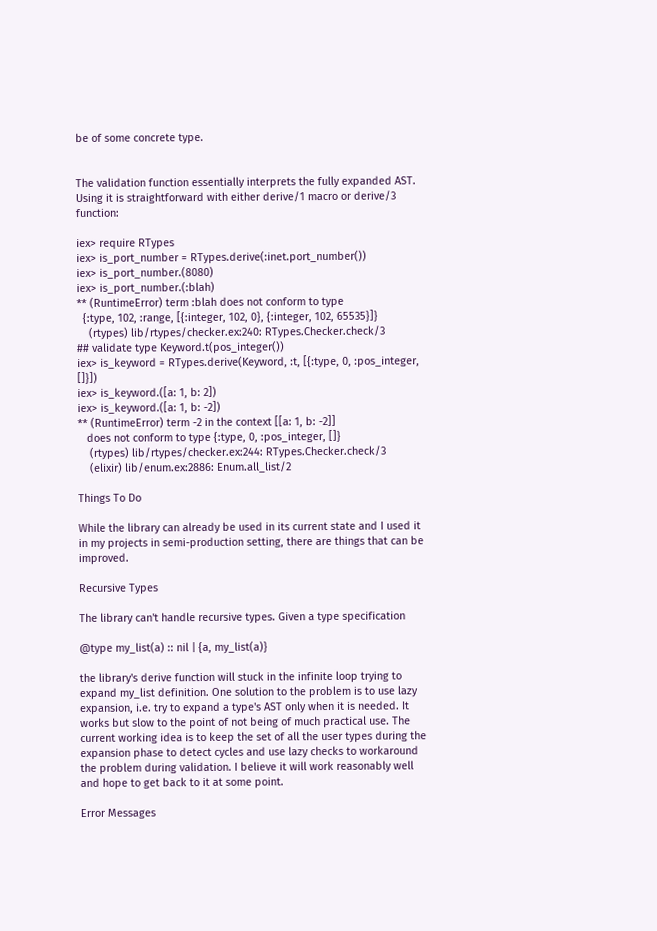be of some concrete type.


The validation function essentially interprets the fully expanded AST. Using it is straightforward with either derive/1 macro or derive/3 function:

iex> require RTypes
iex> is_port_number = RTypes.derive(:inet.port_number())
iex> is_port_number.(8080)
iex> is_port_number.(:blah)
** (RuntimeError) term :blah does not conform to type
  {:type, 102, :range, [{:integer, 102, 0}, {:integer, 102, 65535}]}
    (rtypes) lib/rtypes/checker.ex:240: RTypes.Checker.check/3
## validate type Keyword.t(pos_integer())
iex> is_keyword = RTypes.derive(Keyword, :t, [{:type, 0, :pos_integer, []}])
iex> is_keyword.([a: 1, b: 2])
iex> is_keyword.([a: 1, b: -2])
** (RuntimeError) term -2 in the context [[a: 1, b: -2]]
   does not conform to type {:type, 0, :pos_integer, []}
    (rtypes) lib/rtypes/checker.ex:244: RTypes.Checker.check/3
    (elixir) lib/enum.ex:2886: Enum.all_list/2

Things To Do

While the library can already be used in its current state and I used it in my projects in semi-production setting, there are things that can be improved.

Recursive Types

The library can't handle recursive types. Given a type specification

@type my_list(a) :: nil | {a, my_list(a)}

the library's derive function will stuck in the infinite loop trying to expand my_list definition. One solution to the problem is to use lazy expansion, i.e. try to expand a type's AST only when it is needed. It works but slow to the point of not being of much practical use. The current working idea is to keep the set of all the user types during the expansion phase to detect cycles and use lazy checks to workaround the problem during validation. I believe it will work reasonably well and hope to get back to it at some point.

Error Messages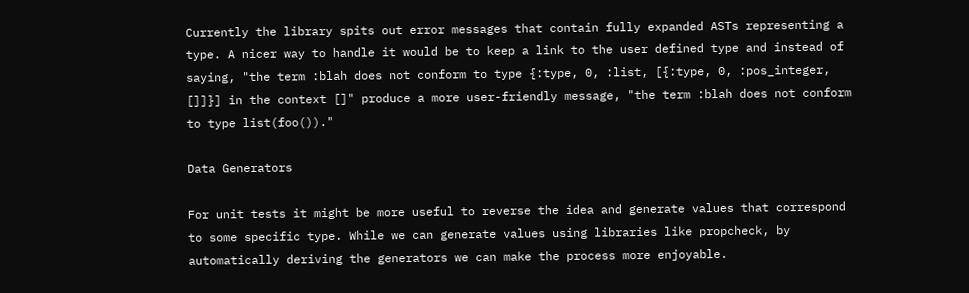Currently the library spits out error messages that contain fully expanded ASTs representing a type. A nicer way to handle it would be to keep a link to the user defined type and instead of saying, "the term :blah does not conform to type {:type, 0, :list, [{:type, 0, :pos_integer, []]}] in the context []" produce a more user-friendly message, "the term :blah does not conform to type list(foo())."

Data Generators

For unit tests it might be more useful to reverse the idea and generate values that correspond to some specific type. While we can generate values using libraries like propcheck, by automatically deriving the generators we can make the process more enjoyable.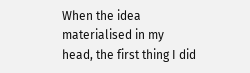When the idea materialised in my head, the first thing I did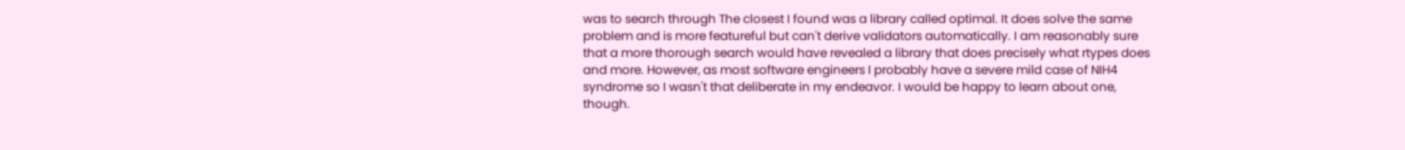was to search through The closest I found was a library called optimal. It does solve the same problem and is more featureful but can't derive validators automatically. I am reasonably sure that a more thorough search would have revealed a library that does precisely what rtypes does and more. However, as most software engineers I probably have a severe mild case of NIH4 syndrome so I wasn't that deliberate in my endeavor. I would be happy to learn about one, though.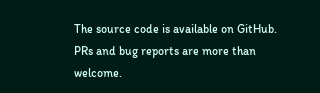The source code is available on GitHub. PRs and bug reports are more than welcome.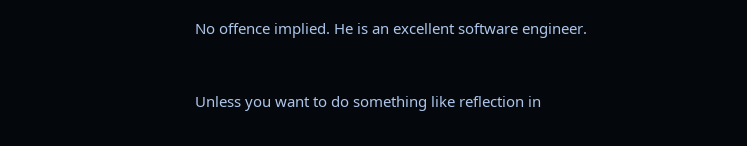No offence implied. He is an excellent software engineer.


Unless you want to do something like reflection in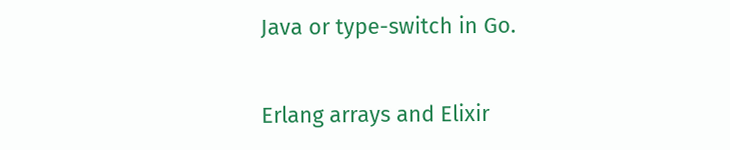Java or type-switch in Go.


Erlang arrays and Elixir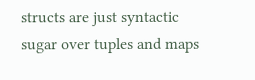structs are just syntactic sugar over tuples and maps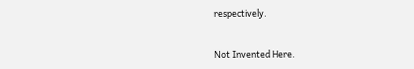respectively.


Not Invented Here.